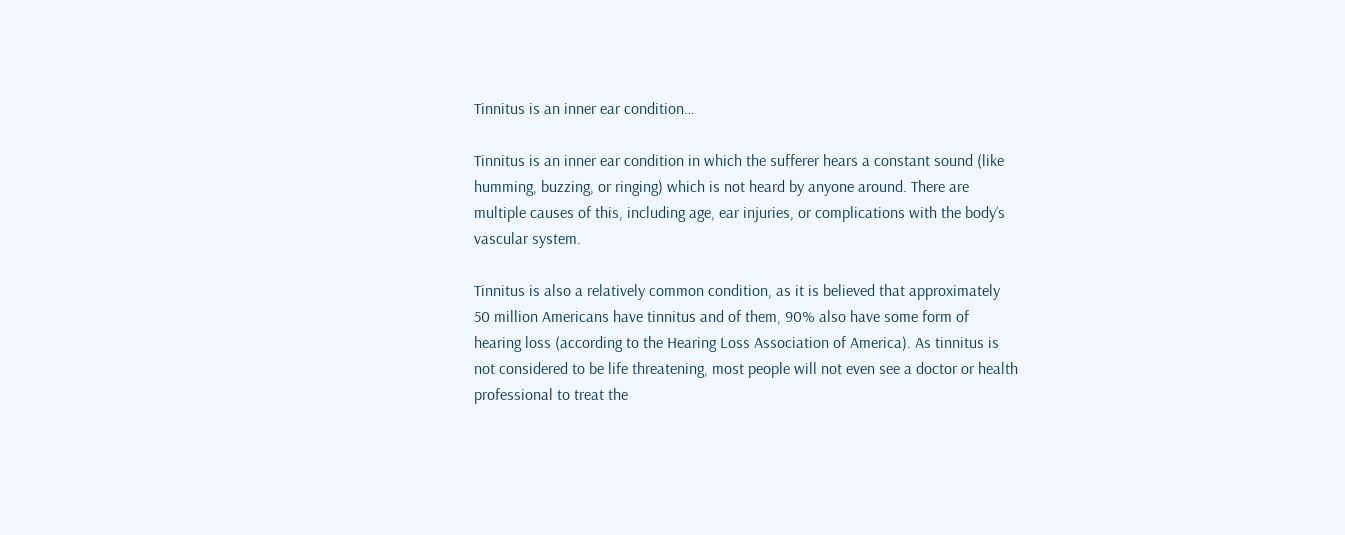Tinnitus is an inner ear condition…

Tinnitus is an inner ear condition in which the sufferer hears a constant sound (like humming, buzzing, or ringing) which is not heard by anyone around. There are multiple causes of this, including age, ear injuries, or complications with the body’s vascular system.

Tinnitus is also a relatively common condition, as it is believed that approximately 50 million Americans have tinnitus and of them, 90% also have some form of hearing loss (according to the Hearing Loss Association of America). As tinnitus is not considered to be life threatening, most people will not even see a doctor or health professional to treat the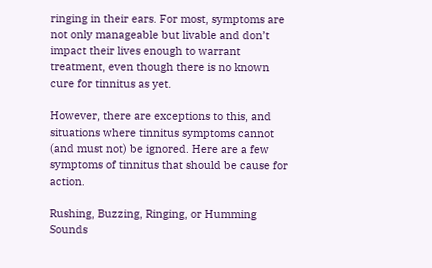ringing in their ears. For most, symptoms are not only manageable but livable and don’t impact their lives enough to warrant treatment, even though there is no known cure for tinnitus as yet.

However, there are exceptions to this, and situations where tinnitus symptoms cannot (and must not) be ignored. Here are a few symptoms of tinnitus that should be cause for action.

Rushing, Buzzing, Ringing, or Humming Sounds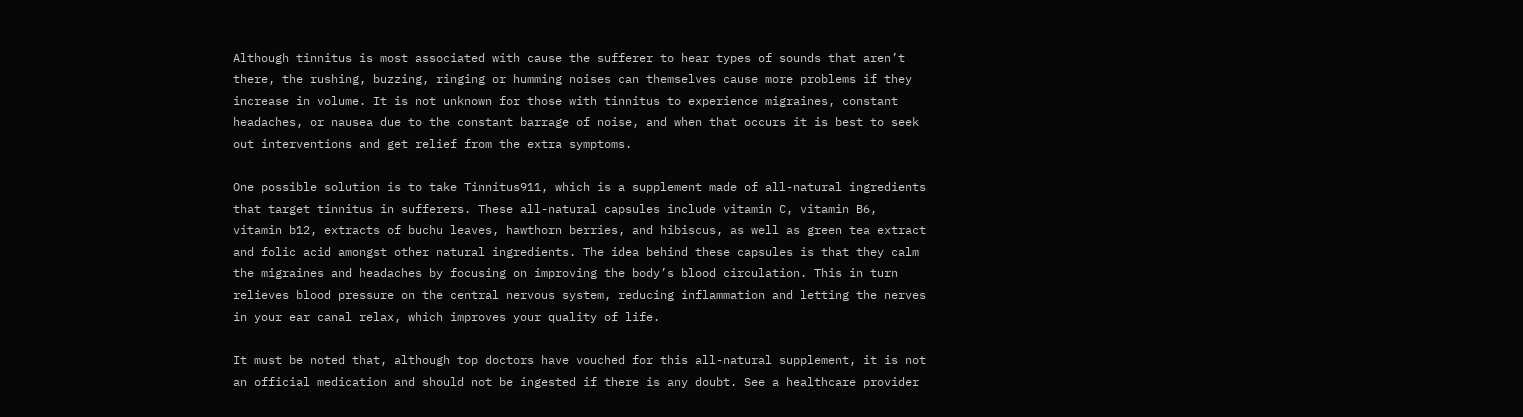Although tinnitus is most associated with cause the sufferer to hear types of sounds that aren’t there, the rushing, buzzing, ringing or humming noises can themselves cause more problems if they increase in volume. It is not unknown for those with tinnitus to experience migraines, constant headaches, or nausea due to the constant barrage of noise, and when that occurs it is best to seek out interventions and get relief from the extra symptoms.

One possible solution is to take Tinnitus911, which is a supplement made of all-natural ingredients that target tinnitus in sufferers. These all-natural capsules include vitamin C, vitamin B6, vitamin b12, extracts of buchu leaves, hawthorn berries, and hibiscus, as well as green tea extract and folic acid amongst other natural ingredients. The idea behind these capsules is that they calm the migraines and headaches by focusing on improving the body’s blood circulation. This in turn relieves blood pressure on the central nervous system, reducing inflammation and letting the nerves in your ear canal relax, which improves your quality of life.

It must be noted that, although top doctors have vouched for this all-natural supplement, it is not an official medication and should not be ingested if there is any doubt. See a healthcare provider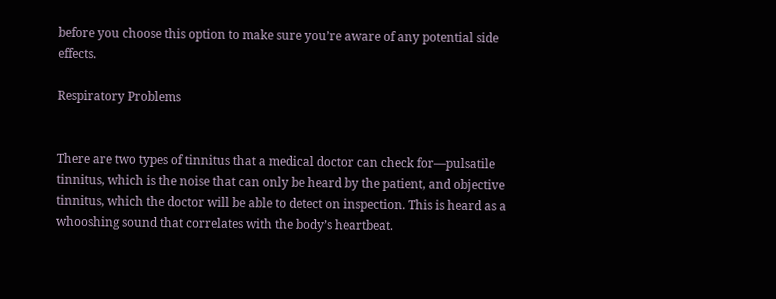before you choose this option to make sure you’re aware of any potential side effects.

Respiratory Problems


There are two types of tinnitus that a medical doctor can check for––pulsatile tinnitus, which is the noise that can only be heard by the patient, and objective tinnitus, which the doctor will be able to detect on inspection. This is heard as a whooshing sound that correlates with the body’s heartbeat.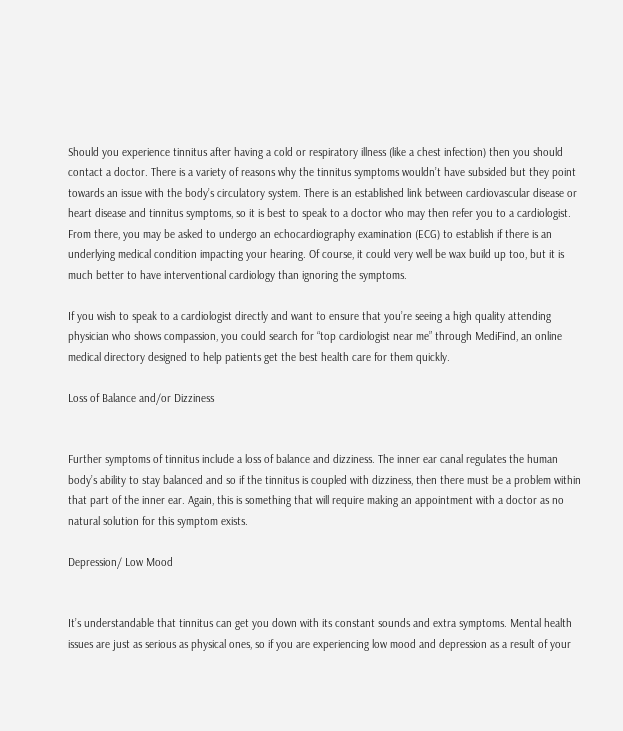Should you experience tinnitus after having a cold or respiratory illness (like a chest infection) then you should contact a doctor. There is a variety of reasons why the tinnitus symptoms wouldn’t have subsided but they point towards an issue with the body’s circulatory system. There is an established link between cardiovascular disease or heart disease and tinnitus symptoms, so it is best to speak to a doctor who may then refer you to a cardiologist. From there, you may be asked to undergo an echocardiography examination (ECG) to establish if there is an underlying medical condition impacting your hearing. Of course, it could very well be wax build up too, but it is much better to have interventional cardiology than ignoring the symptoms.

If you wish to speak to a cardiologist directly and want to ensure that you’re seeing a high quality attending physician who shows compassion, you could search for “top cardiologist near me” through MediFind, an online medical directory designed to help patients get the best health care for them quickly.

Loss of Balance and/or Dizziness


Further symptoms of tinnitus include a loss of balance and dizziness. The inner ear canal regulates the human body’s ability to stay balanced and so if the tinnitus is coupled with dizziness, then there must be a problem within that part of the inner ear. Again, this is something that will require making an appointment with a doctor as no natural solution for this symptom exists.

Depression/ Low Mood


It’s understandable that tinnitus can get you down with its constant sounds and extra symptoms. Mental health issues are just as serious as physical ones, so if you are experiencing low mood and depression as a result of your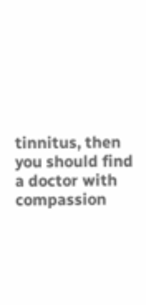tinnitus, then you should find a doctor with compassion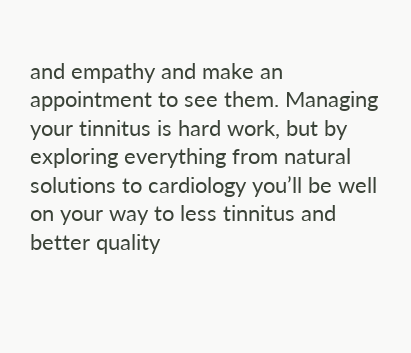and empathy and make an appointment to see them. Managing your tinnitus is hard work, but by exploring everything from natural solutions to cardiology you’ll be well on your way to less tinnitus and better quality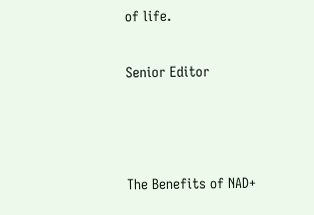of life.

Senior Editor



The Benefits of NAD+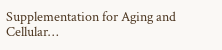Supplementation for Aging and Cellular…